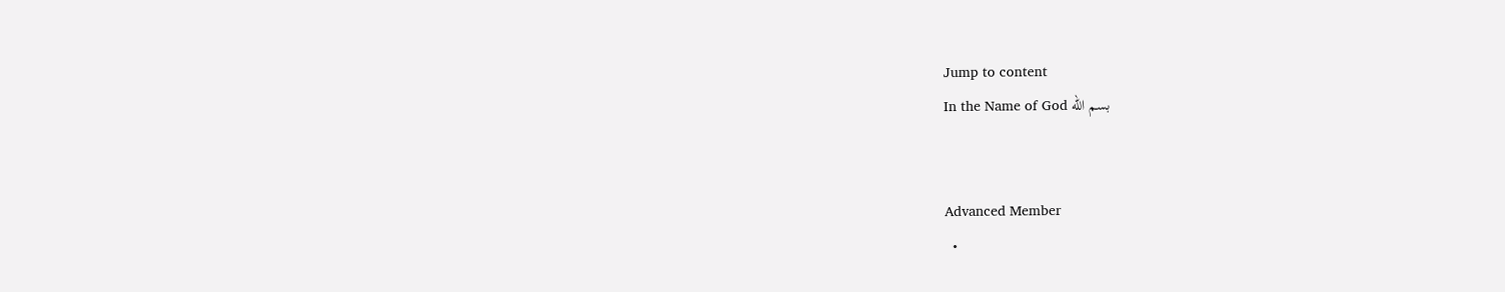Jump to content
In the Name of God بسم الله


Advanced Member
  •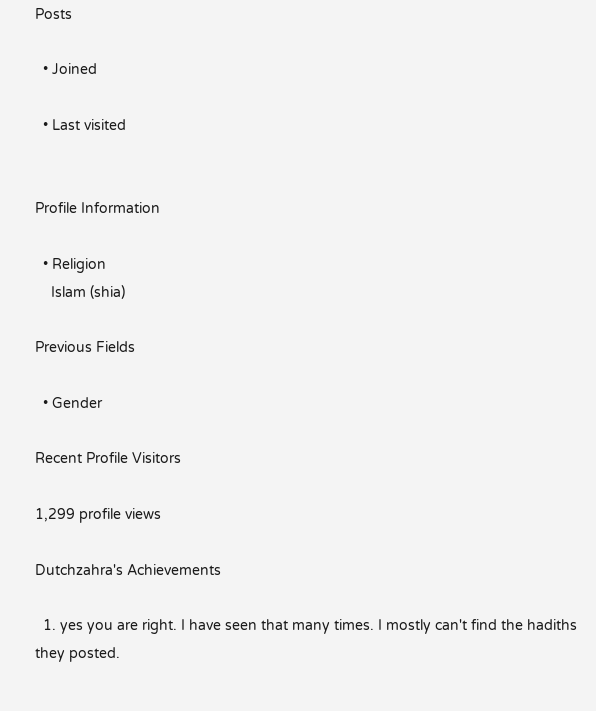Posts

  • Joined

  • Last visited


Profile Information

  • Religion
    Islam (shia)

Previous Fields

  • Gender

Recent Profile Visitors

1,299 profile views

Dutchzahra's Achievements

  1. yes you are right. I have seen that many times. I mostly can't find the hadiths they posted.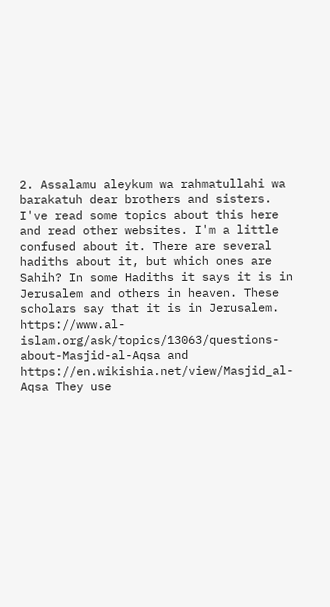2. Assalamu aleykum wa rahmatullahi wa barakatuh dear brothers and sisters. I've read some topics about this here and read other websites. I'm a little confused about it. There are several hadiths about it, but which ones are Sahih? In some Hadiths it says it is in Jerusalem and others in heaven. These scholars say that it is in Jerusalem. https://www.al-islam.org/ask/topics/13063/questions-about-Masjid-al-Aqsa and https://en.wikishia.net/view/Masjid_al-Aqsa They use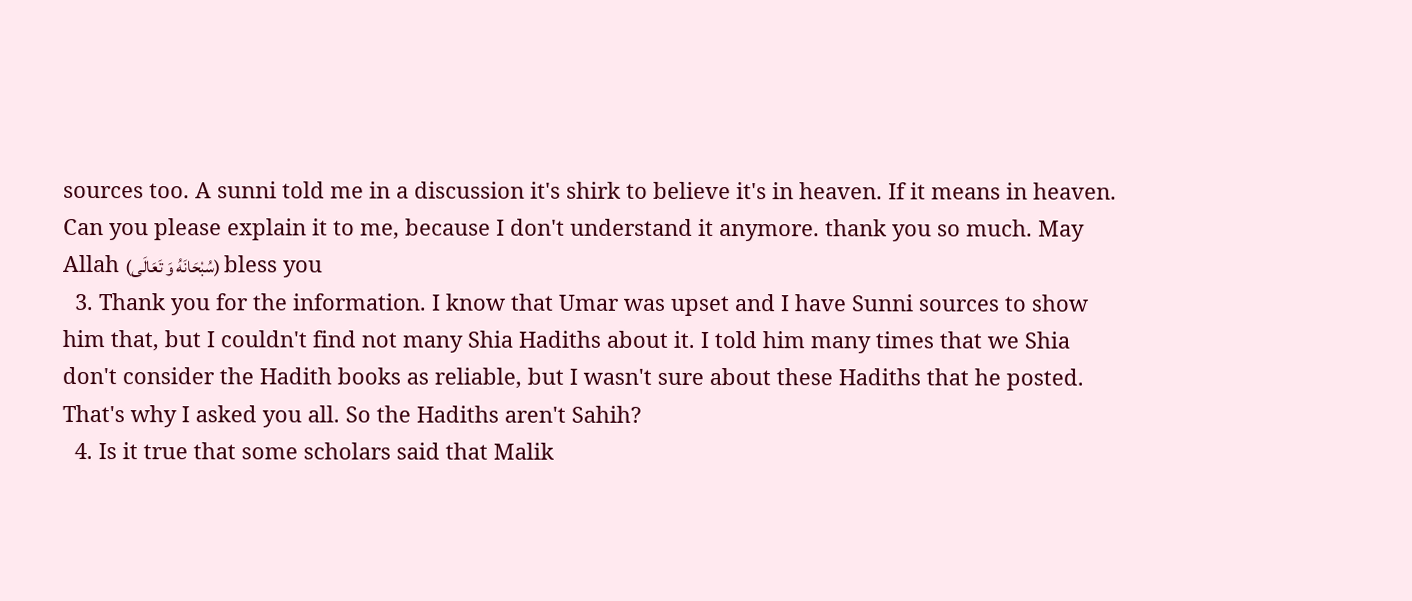sources too. A sunni told me in a discussion it's shirk to believe it's in heaven. If it means in heaven. Can you please explain it to me, because I don't understand it anymore. thank you so much. May Allah (سُبْحَانَهُ وَ تَعَالَى) bless you
  3. Thank you for the information. I know that Umar was upset and I have Sunni sources to show him that, but I couldn't find not many Shia Hadiths about it. I told him many times that we Shia don't consider the Hadith books as reliable, but I wasn't sure about these Hadiths that he posted. That's why I asked you all. So the Hadiths aren't Sahih?
  4. Is it true that some scholars said that Malik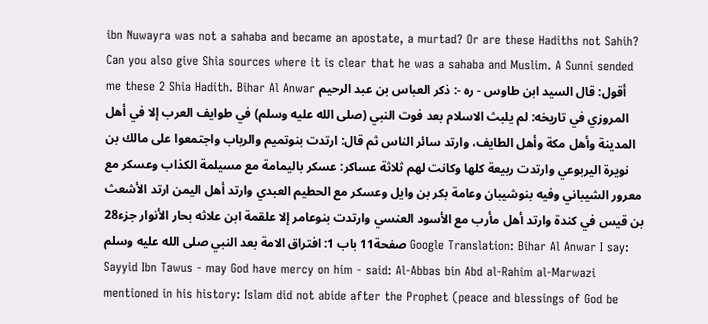ibn Nuwayra was not a sahaba and became an apostate, a murtad? Or are these Hadiths not Sahih? Can you also give Shia sources where it is clear that he was a sahaba and Muslim. A Sunni sended me these 2 Shia Hadith. Bihar Al Anwar أقول: قال السيد ابن طاوس - ره -: ذكر العباس بن عبد الرحيم المروزي في تاريخه: لم يلبث الاسلام بعد فوت النبي (صلى الله عليه وسلم) في طوايف العرب إلا في أهل المدينة وأهل مكة وأهل الطايف، وارتد سائر الناس ثم قال: ارتدت بنوتميم والرباب واجتمعوا على مالك بن نويرة اليربوعي وارتدت ربيعة كلها وكانت لهم ثلاثة عساكر: عسكر باليمامة مع مسيلمة الكذاب وعسكر مع معرور الشيباني وفيه بنوشيبان وعامة بكر بن وايل وعسكر مع الحطيم العبدي وارتد أهل اليمن ارتد الأشعث بن قيس في كندة وارتد أهل مأرب مع الأسود العنسي وارتدت بنوعامر إلا علقمة ابن علاثه بحار الأنوار جزء28 صفحة11 باب 1: افتراق الامة بعد النبي صلى الله عليه وسلم Google Translation: Bihar Al Anwar I say: Sayyid Ibn Tawus - may God have mercy on him - said: Al-Abbas bin Abd al-Rahim al-Marwazi mentioned in his history: Islam did not abide after the Prophet (peace and blessings of God be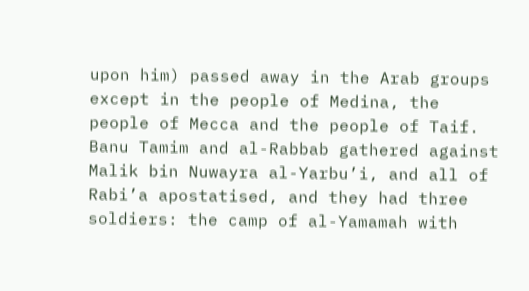upon him) passed away in the Arab groups except in the people of Medina, the people of Mecca and the people of Taif. Banu Tamim and al-Rabbab gathered against Malik bin Nuwayra al-Yarbu’i, and all of Rabi’a apostatised, and they had three soldiers: the camp of al-Yamamah with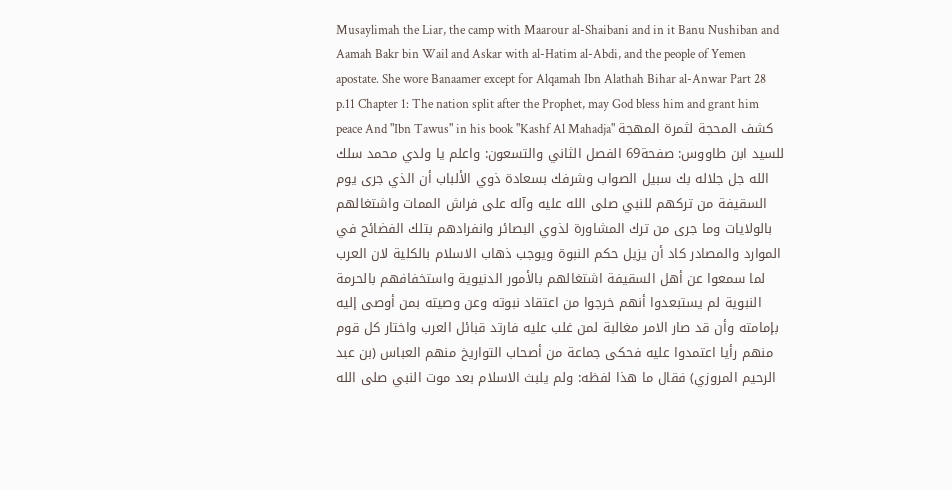Musaylimah the Liar, the camp with Maarour al-Shaibani and in it Banu Nushiban and Aamah Bakr bin Wail and Askar with al-Hatim al-Abdi, and the people of Yemen apostate. She wore Banaamer except for Alqamah Ibn Alathah Bihar al-Anwar Part 28 p.11 Chapter 1: The nation split after the Prophet, may God bless him and grant him peace And "Ibn Tawus" in his book "Kashf Al Mahadja" كشف المحجة لثمرة المهجة للسيد ابن طاووس: صفحة69 الفصل الثاني والتسعون: واعلم يا ولدي محمد سلك الله جل جلاله بك سبيل الصواب وشرفك بسعادة ذوي الألباب أن الذي جرى يوم السقيفة من تركهم للنبي صلى الله عليه وآله على فراش الممات واشتغالهم بالولايات وما جرى من ترك المشاورة لذوي البصائر وانفرادهم بتلك الفضائح في الموارد والمصادر كاد أن يزيل حكم النبوة ويوجب ذهاب الاسلام بالكلية لان العرب لما سمعوا عن أهل السقيفة اشتغالهم بالأمور الدنيوية واستخفافهم بالحرمة النبوية لم يستبعدوا أنهم خرجوا من اعتقاد نبوته وعن وصيته بمن أوصى إليه بإمامته وأن قد صار الامر مغالبة لمن غلب عليه فارتد قبائل العرب واختار كل قوم منهم رأيا اعتمدوا عليه فحكى جماعة من أصحاب التواريخ منهم العباس (بن عبد الرحيم المروزي) فقال ما هذا لفظه: ولم يلبث الاسلام بعد موت النبي صلى الله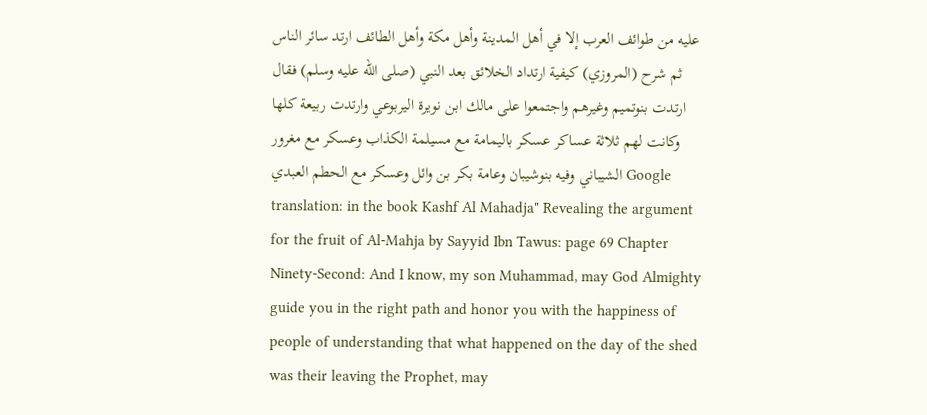عليه من طوائف العرب إلا في أهل المدينة وأهل مكة وأهل الطائف ارتد سائر الناس ثم شرح (المروزي) كيفية ارتداد الخلائق بعد النبي (صلى الله عليه وسلم) فقال ارتدت بنوتميم وغيرهم واجتمعوا على مالك ابن نويرة اليربوعي وارتدت ربيعة كلها وكانت لهم ثلاثة عساكر عسكر باليمامة مع مسيلمة الكذاب وعسكر مع مغرور الشيباني وفيه بنوشيبان وعامة بكر بن وائل وعسكر مع الحطم العبدي Google translation: in the book Kashf Al Mahadja" Revealing the argument for the fruit of Al-Mahja by Sayyid Ibn Tawus: page 69 Chapter Ninety-Second: And I know, my son Muhammad, may God Almighty guide you in the right path and honor you with the happiness of people of understanding that what happened on the day of the shed was their leaving the Prophet, may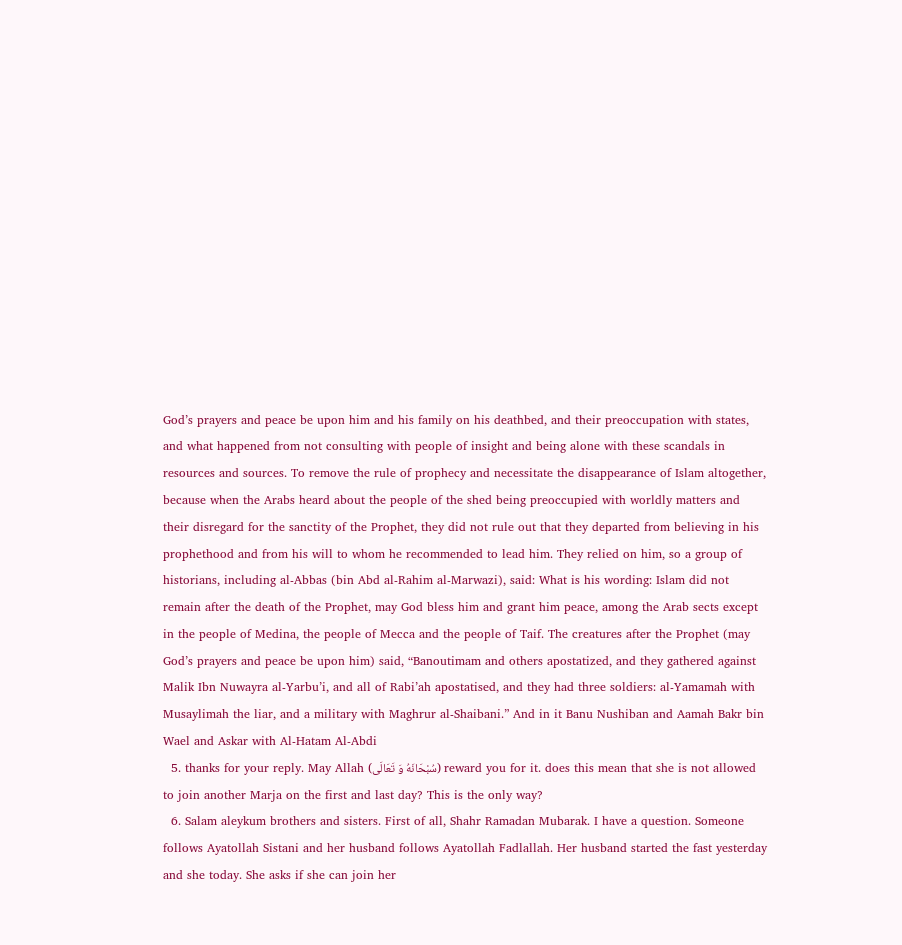God’s prayers and peace be upon him and his family on his deathbed, and their preoccupation with states, and what happened from not consulting with people of insight and being alone with these scandals in resources and sources. To remove the rule of prophecy and necessitate the disappearance of Islam altogether, because when the Arabs heard about the people of the shed being preoccupied with worldly matters and their disregard for the sanctity of the Prophet, they did not rule out that they departed from believing in his prophethood and from his will to whom he recommended to lead him. They relied on him, so a group of historians, including al-Abbas (bin Abd al-Rahim al-Marwazi), said: What is his wording: Islam did not remain after the death of the Prophet, may God bless him and grant him peace, among the Arab sects except in the people of Medina, the people of Mecca and the people of Taif. The creatures after the Prophet (may God’s prayers and peace be upon him) said, “Banoutimam and others apostatized, and they gathered against Malik Ibn Nuwayra al-Yarbu’i, and all of Rabi’ah apostatised, and they had three soldiers: al-Yamamah with Musaylimah the liar, and a military with Maghrur al-Shaibani.” And in it Banu Nushiban and Aamah Bakr bin Wael and Askar with Al-Hatam Al-Abdi
  5. thanks for your reply. May Allah (سُبْحَانَهُ وَ تَعَالَى) reward you for it. does this mean that she is not allowed to join another Marja on the first and last day? This is the only way?
  6. Salam aleykum brothers and sisters. First of all, Shahr Ramadan Mubarak. I have a question. Someone follows Ayatollah Sistani and her husband follows Ayatollah Fadlallah. Her husband started the fast yesterday and she today. She asks if she can join her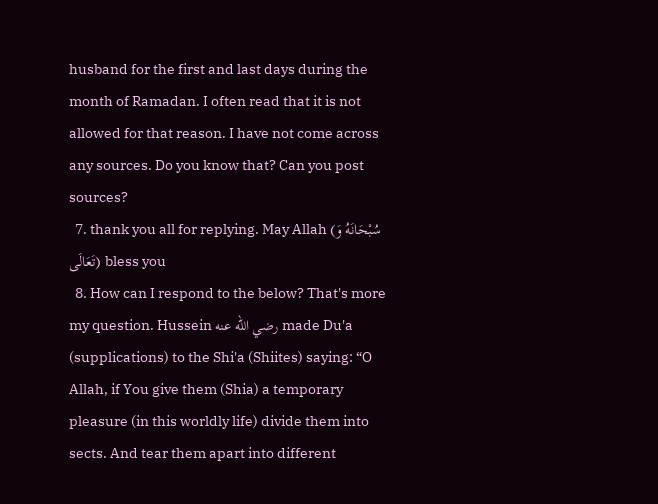husband for the first and last days during the month of Ramadan. I often read that it is not allowed for that reason. I have not come across any sources. Do you know that? Can you post sources?
  7. thank you all for replying. May Allah (سُبْحَانَهُ وَ تَعَالَى) bless you
  8. How can I respond to the below? That's more my question. Hussein رضي الله عنه made Du'a (supplications) to the Shi'a (Shiites) saying: “O Allah, if You give them (Shia) a temporary pleasure (in this worldly life) divide them into sects. And tear them apart into different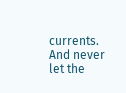currents. And never let the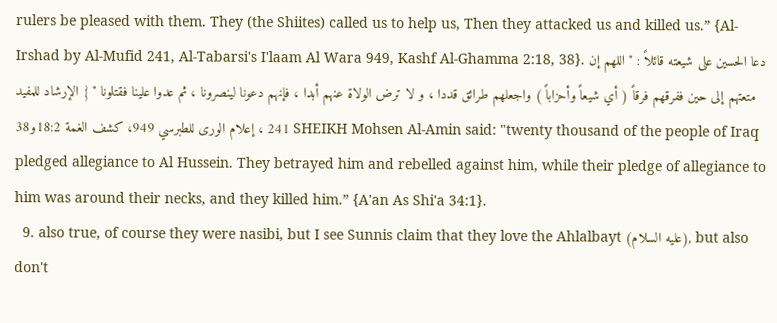rulers be pleased with them. They (the Shiites) called us to help us, Then they attacked us and killed us.” {Al-Irshad by Al-Mufid 241, Al-Tabarsi's I'laam Al Wara 949, Kashf Al-Ghamma 2:18, 38}. دعا الحسين على شيعته قائلاً : " اللهم إن متعتهم إلى حين ففرقهم فرقاً ( أي شيعاً وأحزاباً ) واجعلهم طرائق قددا ، و لا ترض الولاة عنهم أبدا ، فإنهم دعونا لينصرونا ، ثم عدوا علينا فقتلونا " { الإرشاد للمفيد 241 ، إعلام الورى للطبرسي 949، كشف الغمة 18:2و38 SHEIKH Mohsen Al-Amin said: "twenty thousand of the people of Iraq pledged allegiance to Al Hussein. They betrayed him and rebelled against him, while their pledge of allegiance to him was around their necks, and they killed him.” {A'an As Shi'a 34:1}.
  9. also true, of course they were nasibi, but I see Sunnis claim that they love the Ahlalbayt (عليه السلام), but also don't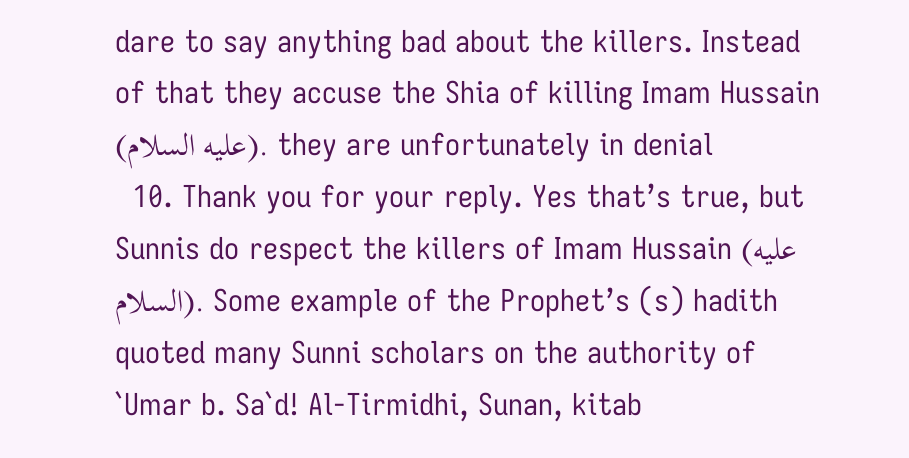dare to say anything bad about the killers. Instead of that they accuse the Shia of killing Imam Hussain (عليه السلام). they are unfortunately in denial
  10. Thank you for your reply. Yes that’s true, but Sunnis do respect the killers of Imam Hussain (عليه السلام). Some example of the Prophet’s (s) hadith quoted many Sunni scholars on the authority of `Umar b. Sa`d! Al-Tirmidhi, Sunan, kitab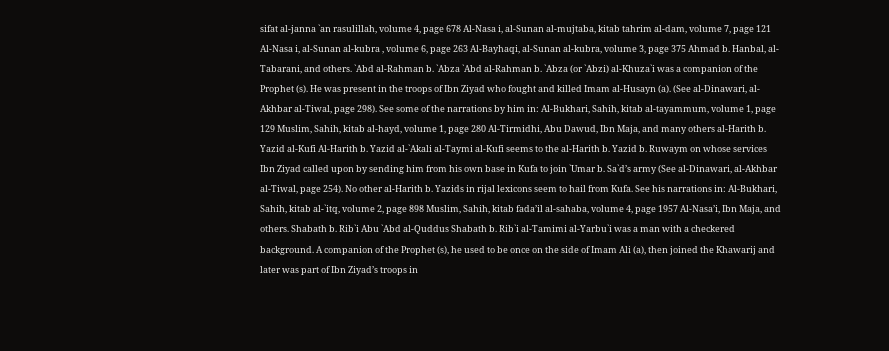sifat al-janna `an rasulillah, volume 4, page 678 Al-Nasa i, al-Sunan al-mujtaba, kitab tahrim al-dam, volume 7, page 121 Al-Nasa i, al-Sunan al-kubra , volume 6, page 263 Al-Bayhaqi, al-Sunan al-kubra, volume 3, page 375 Ahmad b. Hanbal, al-Tabarani, and others. `Abd al-Rahman b. `Abza `Abd al-Rahman b. `Abza (or `Abzi) al-Khuza`i was a companion of the Prophet (s). He was present in the troops of Ibn Ziyad who fought and killed Imam al-Husayn (a). (See al-Dinawari, al-Akhbar al-Tiwal, page 298). See some of the narrations by him in: Al-Bukhari, Sahih, kitab al-tayammum, volume 1, page 129 Muslim, Sahih, kitab al-hayd, volume 1, page 280 Al-Tirmidhi, Abu Dawud, Ibn Maja, and many others al-Harith b. Yazid al-Kufi Al-Harith b. Yazid al-`Akali al-Taymi al-Kufi seems to the al-Harith b. Yazid b. Ruwaym on whose services Ibn Ziyad called upon by sending him from his own base in Kufa to join `Umar b. Sa`d’s army (See al-Dinawari, al-Akhbar al-Tiwal, page 254). No other al-Harith b. Yazids in rijal lexicons seem to hail from Kufa. See his narrations in: Al-Bukhari, Sahih, kitab al-`itq, volume 2, page 898 Muslim, Sahih, kitab fada’il al-sahaba, volume 4, page 1957 Al-Nasa’i, Ibn Maja, and others. Shabath b. Rib`i Abu `Abd al-Quddus Shabath b. Rib`i al-Tamimi al-Yarbu`i was a man with a checkered background. A companion of the Prophet (s), he used to be once on the side of Imam Ali (a), then joined the Khawarij and later was part of Ibn Ziyad’s troops in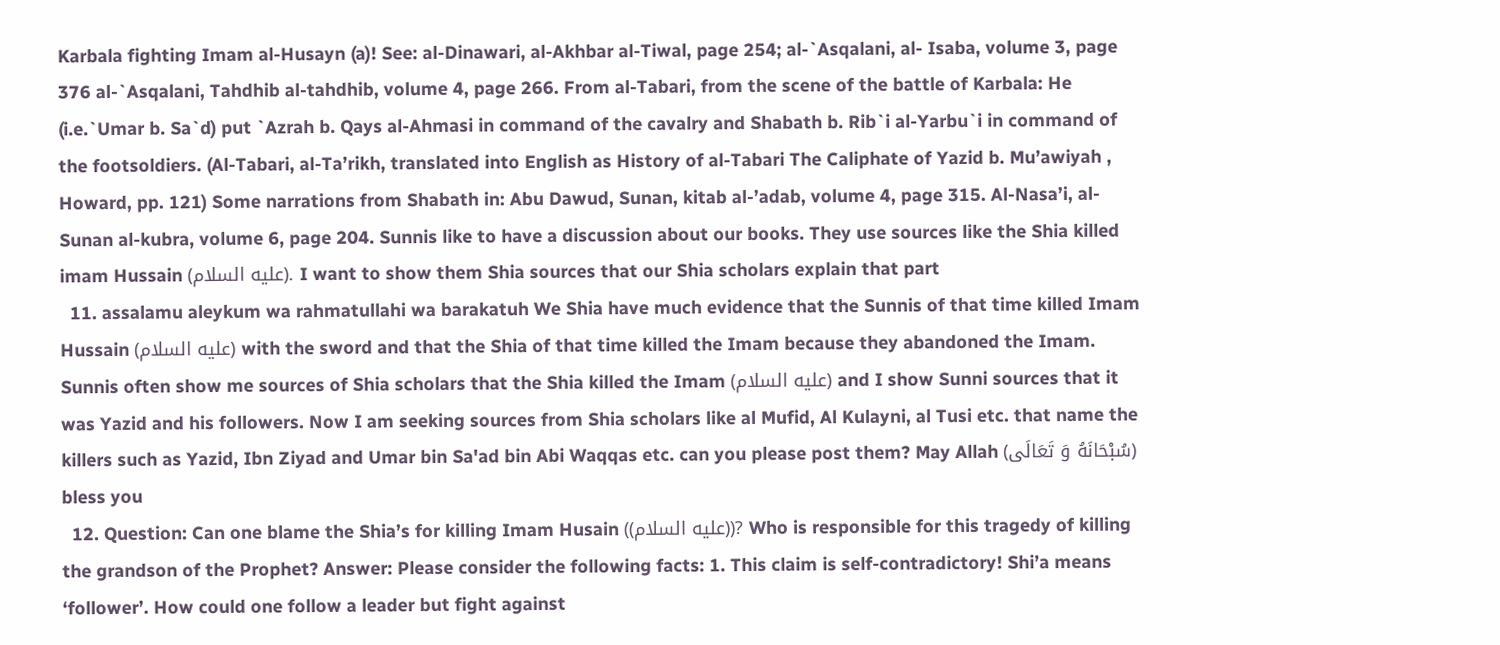Karbala fighting Imam al-Husayn (a)! See: al-Dinawari, al-Akhbar al-Tiwal, page 254; al-`Asqalani, al- Isaba, volume 3, page 376 al-`Asqalani, Tahdhib al-tahdhib, volume 4, page 266. From al-Tabari, from the scene of the battle of Karbala: He (i.e.`Umar b. Sa`d) put `Azrah b. Qays al-Ahmasi in command of the cavalry and Shabath b. Rib`i al-Yarbu`i in command of the footsoldiers. (Al-Tabari, al-Ta’rikh, translated into English as History of al-Tabari The Caliphate of Yazid b. Mu’awiyah , Howard, pp. 121) Some narrations from Shabath in: Abu Dawud, Sunan, kitab al-’adab, volume 4, page 315. Al-Nasa’i, al-Sunan al-kubra, volume 6, page 204. Sunnis like to have a discussion about our books. They use sources like the Shia killed imam Hussain (عليه السلام). I want to show them Shia sources that our Shia scholars explain that part
  11. assalamu aleykum wa rahmatullahi wa barakatuh We Shia have much evidence that the Sunnis of that time killed Imam Hussain (عليه السلام) with the sword and that the Shia of that time killed the Imam because they abandoned the Imam. Sunnis often show me sources of Shia scholars that the Shia killed the Imam (عليه السلام) and I show Sunni sources that it was Yazid and his followers. Now I am seeking sources from Shia scholars like al Mufid, Al Kulayni, al Tusi etc. that name the killers such as Yazid, Ibn Ziyad and Umar bin Sa'ad bin Abi Waqqas etc. can you please post them? May Allah (سُبْحَانَهُ وَ تَعَالَى) bless you
  12. Question: Can one blame the Shia’s for killing Imam Husain ((عليه السلام))? Who is responsible for this tragedy of killing the grandson of the Prophet? Answer: Please consider the following facts: 1. This claim is self-contradictory! Shi’a means ‘follower’. How could one follow a leader but fight against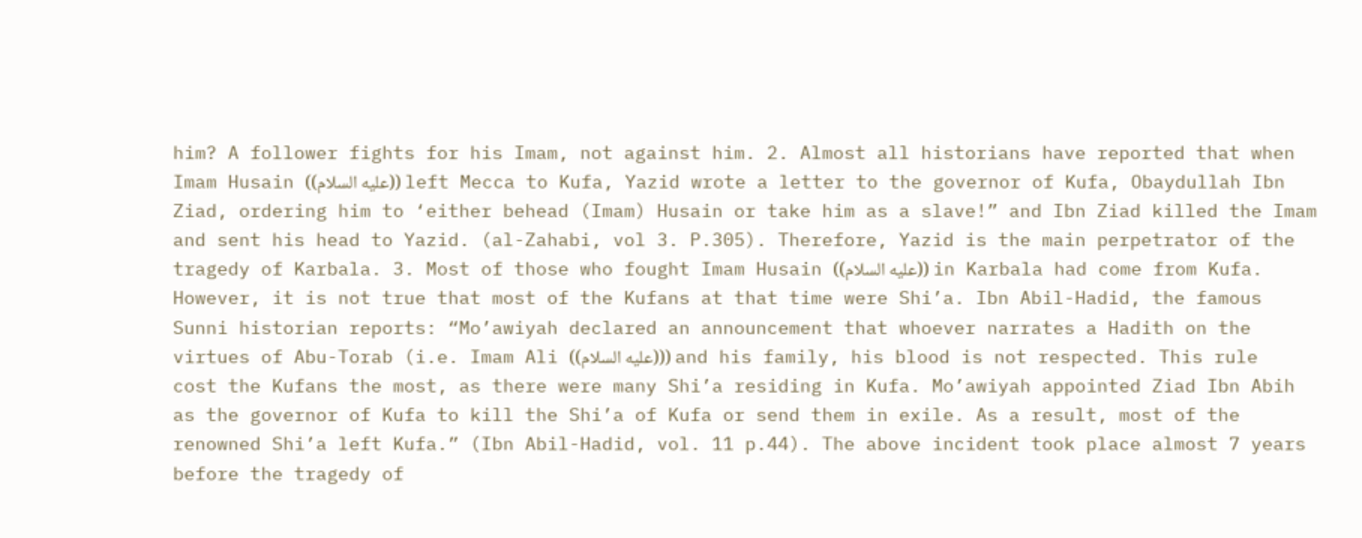him? A follower fights for his Imam, not against him. 2. Almost all historians have reported that when Imam Husain ((عليه السلام)) left Mecca to Kufa, Yazid wrote a letter to the governor of Kufa, Obaydullah Ibn Ziad, ordering him to ‘either behead (Imam) Husain or take him as a slave!” and Ibn Ziad killed the Imam and sent his head to Yazid. (al-Zahabi, vol 3. P.305). Therefore, Yazid is the main perpetrator of the tragedy of Karbala. 3. Most of those who fought Imam Husain ((عليه السلام)) in Karbala had come from Kufa. However, it is not true that most of the Kufans at that time were Shi’a. Ibn Abil-Hadid, the famous Sunni historian reports: “Mo’awiyah declared an announcement that whoever narrates a Hadith on the virtues of Abu-Torab (i.e. Imam Ali ((عليه السلام))) and his family, his blood is not respected. This rule cost the Kufans the most, as there were many Shi’a residing in Kufa. Mo’awiyah appointed Ziad Ibn Abih as the governor of Kufa to kill the Shi’a of Kufa or send them in exile. As a result, most of the renowned Shi’a left Kufa.” (Ibn Abil-Hadid, vol. 11 p.44). The above incident took place almost 7 years before the tragedy of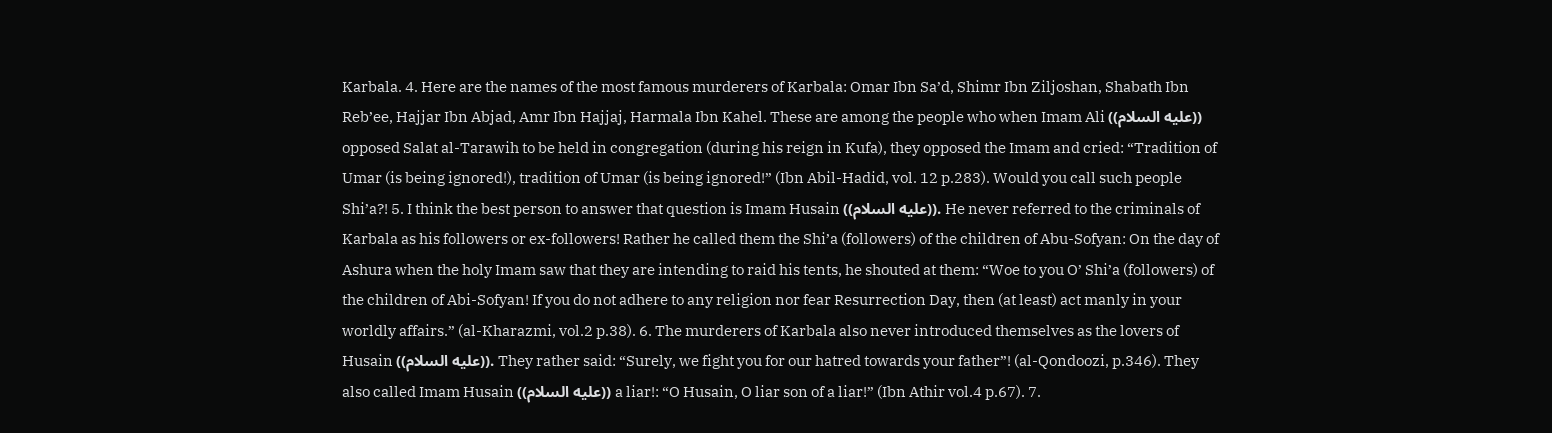Karbala. 4. Here are the names of the most famous murderers of Karbala: Omar Ibn Sa’d, Shimr Ibn Ziljoshan, Shabath Ibn Reb’ee, Hajjar Ibn Abjad, Amr Ibn Hajjaj, Harmala Ibn Kahel. These are among the people who when Imam Ali ((عليه السلام)) opposed Salat al-Tarawih to be held in congregation (during his reign in Kufa), they opposed the Imam and cried: “Tradition of Umar (is being ignored!), tradition of Umar (is being ignored!” (Ibn Abil-Hadid, vol. 12 p.283). Would you call such people Shi’a?! 5. I think the best person to answer that question is Imam Husain ((عليه السلام)). He never referred to the criminals of Karbala as his followers or ex-followers! Rather he called them the Shi’a (followers) of the children of Abu-Sofyan: On the day of Ashura when the holy Imam saw that they are intending to raid his tents, he shouted at them: “Woe to you O’ Shi’a (followers) of the children of Abi-Sofyan! If you do not adhere to any religion nor fear Resurrection Day, then (at least) act manly in your worldly affairs.” (al-Kharazmi, vol.2 p.38). 6. The murderers of Karbala also never introduced themselves as the lovers of Husain ((عليه السلام)). They rather said: “Surely, we fight you for our hatred towards your father”! (al-Qondoozi, p.346). They also called Imam Husain ((عليه السلام)) a liar!: “O Husain, O liar son of a liar!” (Ibn Athir vol.4 p.67). 7.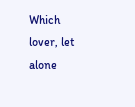Which lover, let alone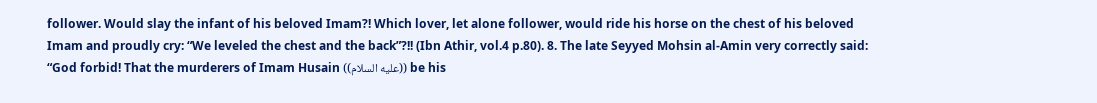follower. Would slay the infant of his beloved Imam?! Which lover, let alone follower, would ride his horse on the chest of his beloved Imam and proudly cry: “We leveled the chest and the back”?!! (Ibn Athir, vol.4 p.80). 8. The late Seyyed Mohsin al-Amin very correctly said: “God forbid! That the murderers of Imam Husain ((عليه السلام)) be his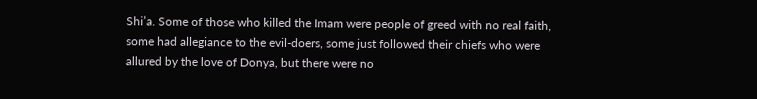Shi’a. Some of those who killed the Imam were people of greed with no real faith, some had allegiance to the evil-doers, some just followed their chiefs who were allured by the love of Donya, but there were no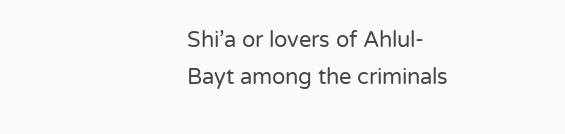Shi’a or lovers of Ahlul-Bayt among the criminals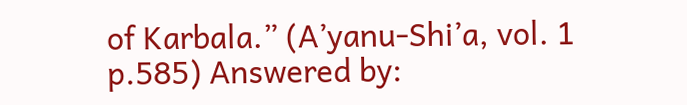of Karbala.” (A’yanu-Shi’a, vol. 1 p.585) Answered by: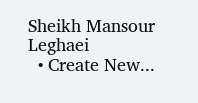Sheikh Mansour Leghaei
  • Create New...